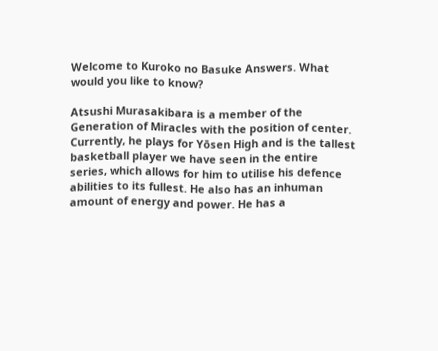Welcome to Kuroko no Basuke Answers. What would you like to know?

Atsushi Murasakibara is a member of the Generation of Miracles with the position of center. Currently, he plays for Yōsen High and is the tallest basketball player we have seen in the entire series, which allows for him to utilise his defence abilities to its fullest. He also has an inhuman amount of energy and power. He has a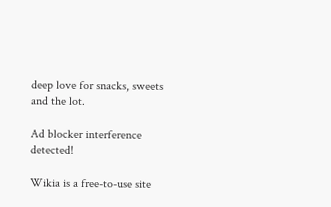deep love for snacks, sweets and the lot.

Ad blocker interference detected!

Wikia is a free-to-use site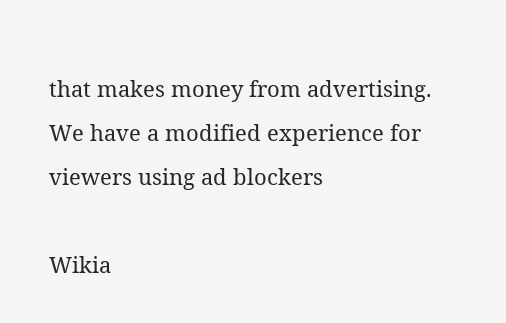that makes money from advertising. We have a modified experience for viewers using ad blockers

Wikia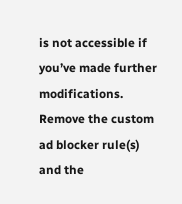is not accessible if you’ve made further modifications. Remove the custom ad blocker rule(s) and the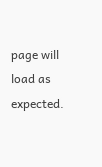page will load as expected.